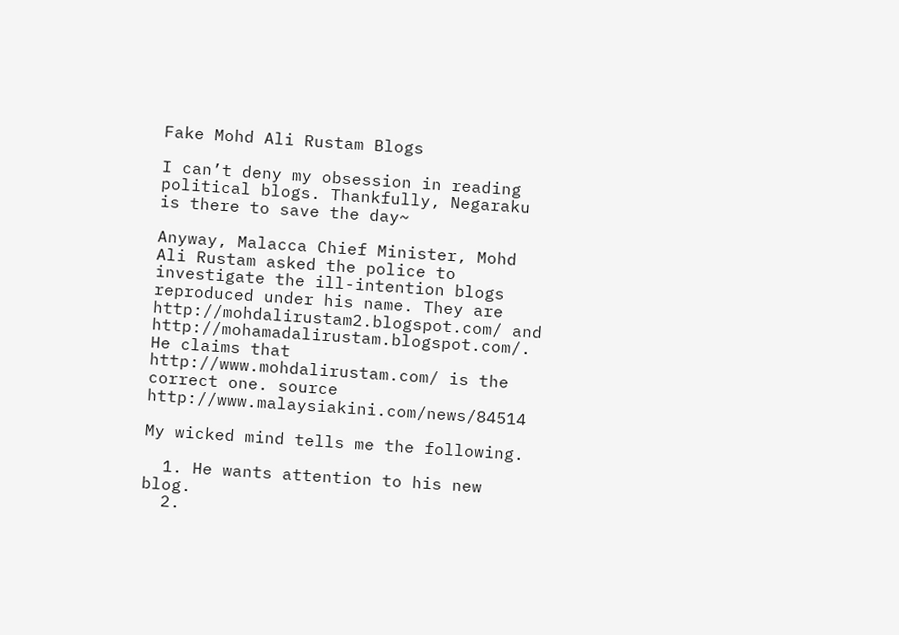Fake Mohd Ali Rustam Blogs

I can’t deny my obsession in reading political blogs. Thankfully, Negaraku is there to save the day~

Anyway, Malacca Chief Minister, Mohd Ali Rustam asked the police to investigate the ill-intention blogs reproduced under his name. They are http://mohdalirustam2.blogspot.com/ and http://mohamadalirustam.blogspot.com/. He claims that http://www.mohdalirustam.com/ is the correct one. source http://www.malaysiakini.com/news/84514

My wicked mind tells me the following.

  1. He wants attention to his new blog.
  2.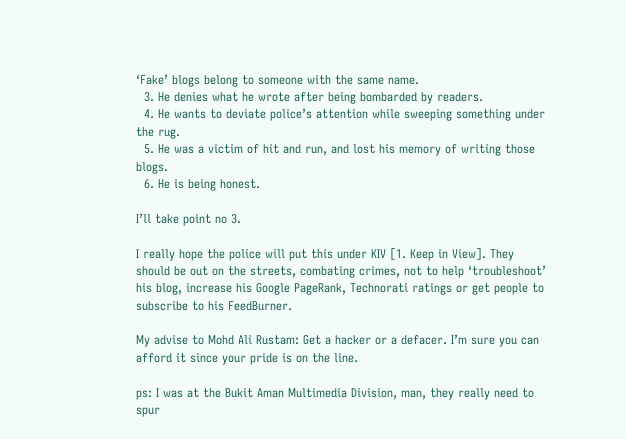‘Fake’ blogs belong to someone with the same name.
  3. He denies what he wrote after being bombarded by readers.
  4. He wants to deviate police’s attention while sweeping something under the rug.
  5. He was a victim of hit and run, and lost his memory of writing those blogs.
  6. He is being honest.

I’ll take point no 3.

I really hope the police will put this under KIV [1. Keep in View]. They should be out on the streets, combating crimes, not to help ‘troubleshoot’ his blog, increase his Google PageRank, Technorati ratings or get people to subscribe to his FeedBurner.

My advise to Mohd Ali Rustam: Get a hacker or a defacer. I’m sure you can afford it since your pride is on the line.

ps: I was at the Bukit Aman Multimedia Division, man, they really need to spur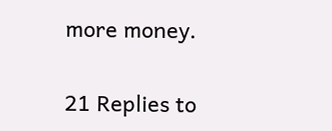more money.

21 Replies to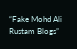“Fake Mohd Ali Rustam Blogs”